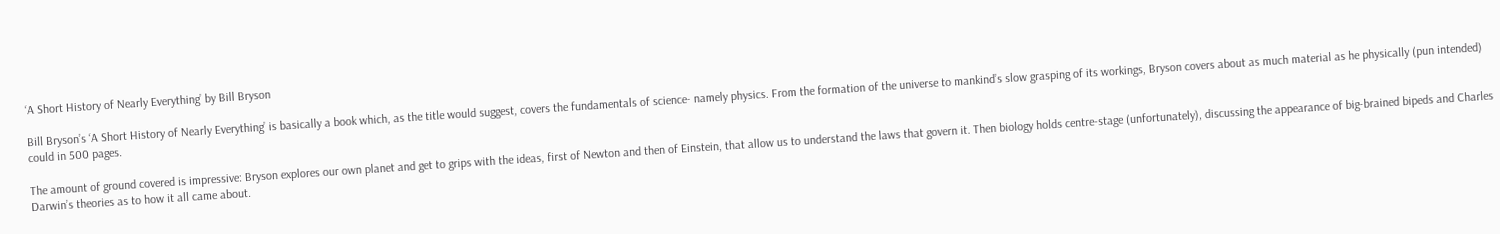‘A Short History of Nearly Everything’ by Bill Bryson

Bill Bryson’s ‘A Short History of Nearly Everything’ is basically a book which, as the title would suggest, covers the fundamentals of science- namely physics. From the formation of the universe to mankind’s slow grasping of its workings, Bryson covers about as much material as he physically (pun intended) could in 500 pages.

The amount of ground covered is impressive: Bryson explores our own planet and get to grips with the ideas, first of Newton and then of Einstein, that allow us to understand the laws that govern it. Then biology holds centre-stage (unfortunately), discussing the appearance of big-brained bipeds and Charles Darwin’s theories as to how it all came about.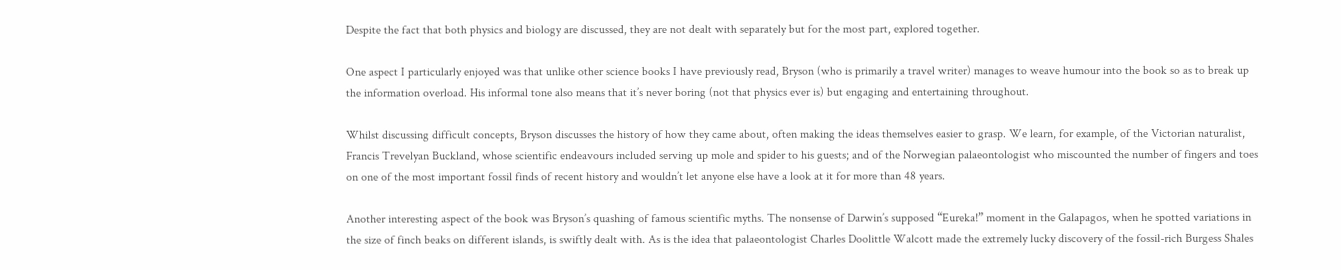Despite the fact that both physics and biology are discussed, they are not dealt with separately but for the most part, explored together.

One aspect I particularly enjoyed was that unlike other science books I have previously read, Bryson (who is primarily a travel writer) manages to weave humour into the book so as to break up the information overload. His informal tone also means that it’s never boring (not that physics ever is) but engaging and entertaining throughout.

Whilst discussing difficult concepts, Bryson discusses the history of how they came about, often making the ideas themselves easier to grasp. We learn, for example, of the Victorian naturalist, Francis Trevelyan Buckland, whose scientific endeavours included serving up mole and spider to his guests; and of the Norwegian palaeontologist who miscounted the number of fingers and toes on one of the most important fossil finds of recent history and wouldn’t let anyone else have a look at it for more than 48 years.

Another interesting aspect of the book was Bryson’s quashing of famous scientific myths. The nonsense of Darwin’s supposed “Eureka!” moment in the Galapagos, when he spotted variations in the size of finch beaks on different islands, is swiftly dealt with. As is the idea that palaeontologist Charles Doolittle Walcott made the extremely lucky discovery of the fossil-rich Burgess Shales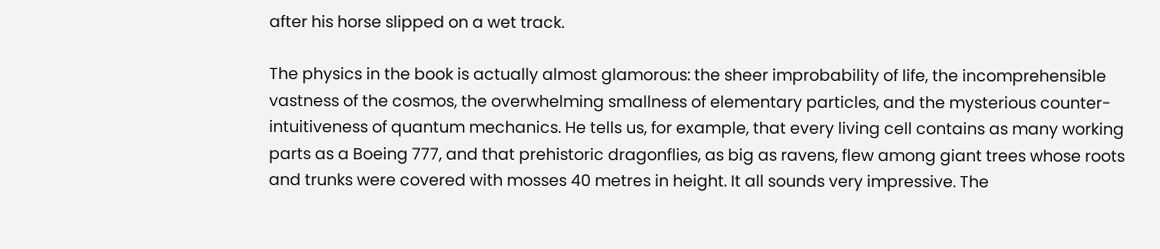after his horse slipped on a wet track.

The physics in the book is actually almost glamorous: the sheer improbability of life, the incomprehensible vastness of the cosmos, the overwhelming smallness of elementary particles, and the mysterious counter-intuitiveness of quantum mechanics. He tells us, for example, that every living cell contains as many working parts as a Boeing 777, and that prehistoric dragonflies, as big as ravens, flew among giant trees whose roots and trunks were covered with mosses 40 metres in height. It all sounds very impressive. The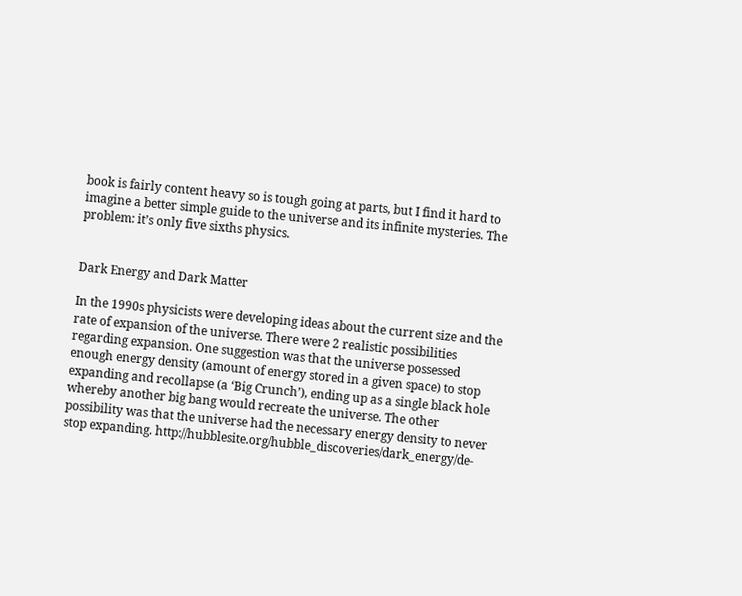book is fairly content heavy so is tough going at parts, but I find it hard to imagine a better simple guide to the universe and its infinite mysteries. The problem: it’s only five sixths physics.


Dark Energy and Dark Matter

In the 1990s physicists were developing ideas about the current size and the rate of expansion of the universe. There were 2 realistic possibilities regarding expansion. One suggestion was that the universe possessed enough energy density (amount of energy stored in a given space) to stop expanding and recollapse (a ‘Big Crunch’), ending up as a single black hole whereby another big bang would recreate the universe. The other possibility was that the universe had the necessary energy density to never stop expanding. http://hubblesite.org/hubble_discoveries/dark_energy/de-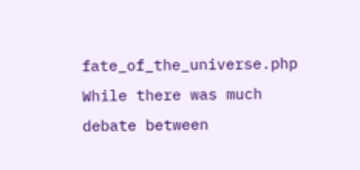fate_of_the_universe.php While there was much debate between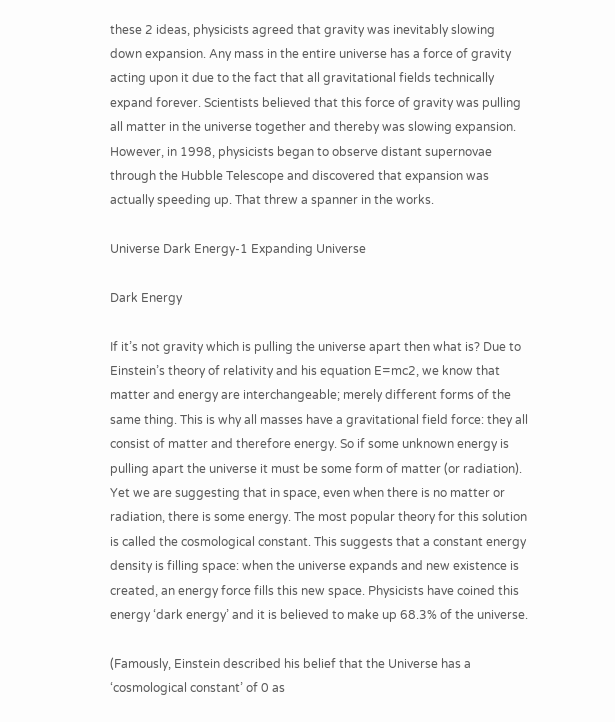these 2 ideas, physicists agreed that gravity was inevitably slowing down expansion. Any mass in the entire universe has a force of gravity acting upon it due to the fact that all gravitational fields technically expand forever. Scientists believed that this force of gravity was pulling all matter in the universe together and thereby was slowing expansion. However, in 1998, physicists began to observe distant supernovae through the Hubble Telescope and discovered that expansion was actually speeding up. That threw a spanner in the works.

Universe Dark Energy-1 Expanding Universe

Dark Energy

If it’s not gravity which is pulling the universe apart then what is? Due to Einstein’s theory of relativity and his equation E=mc2, we know that matter and energy are interchangeable; merely different forms of the same thing. This is why all masses have a gravitational field force: they all consist of matter and therefore energy. So if some unknown energy is pulling apart the universe it must be some form of matter (or radiation). Yet we are suggesting that in space, even when there is no matter or radiation, there is some energy. The most popular theory for this solution is called the cosmological constant. This suggests that a constant energy density is filling space: when the universe expands and new existence is created, an energy force fills this new space. Physicists have coined this energy ‘dark energy’ and it is believed to make up 68.3% of the universe.

(Famously, Einstein described his belief that the Universe has a ‘cosmological constant’ of 0 as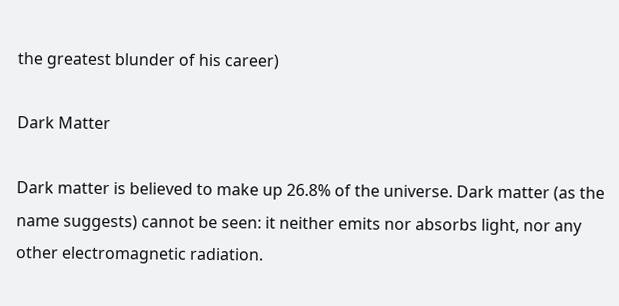the greatest blunder of his career)

Dark Matter

Dark matter is believed to make up 26.8% of the universe. Dark matter (as the name suggests) cannot be seen: it neither emits nor absorbs light, nor any other electromagnetic radiation.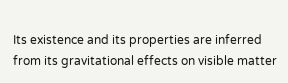Its existence and its properties are inferred from its gravitational effects on visible matter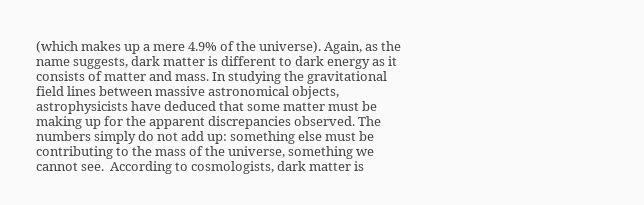(which makes up a mere 4.9% of the universe). Again, as the name suggests, dark matter is different to dark energy as it consists of matter and mass. In studying the gravitational field lines between massive astronomical objects, astrophysicists have deduced that some matter must be making up for the apparent discrepancies observed. The numbers simply do not add up: something else must be contributing to the mass of the universe, something we cannot see.  According to cosmologists, dark matter is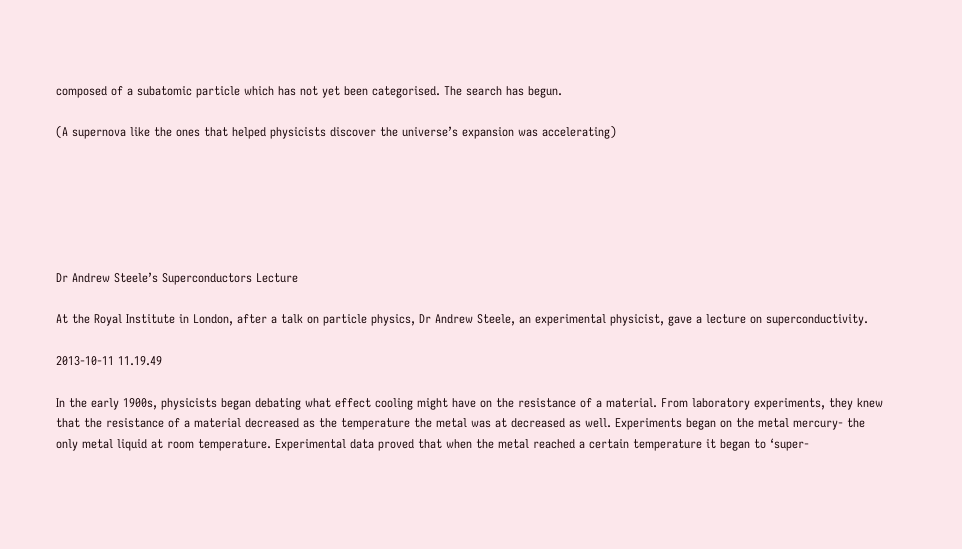composed of a subatomic particle which has not yet been categorised. The search has begun.

(A supernova like the ones that helped physicists discover the universe’s expansion was accelerating)






Dr Andrew Steele’s Superconductors Lecture

At the Royal Institute in London, after a talk on particle physics, Dr Andrew Steele, an experimental physicist, gave a lecture on superconductivity.

2013-10-11 11.19.49

In the early 1900s, physicists began debating what effect cooling might have on the resistance of a material. From laboratory experiments, they knew that the resistance of a material decreased as the temperature the metal was at decreased as well. Experiments began on the metal mercury- the only metal liquid at room temperature. Experimental data proved that when the metal reached a certain temperature it began to ‘super-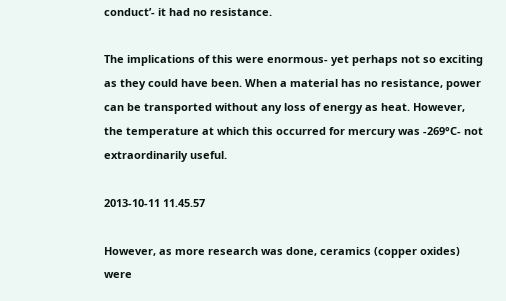conduct’- it had no resistance.

The implications of this were enormous- yet perhaps not so exciting as they could have been. When a material has no resistance, power can be transported without any loss of energy as heat. However, the temperature at which this occurred for mercury was -269°C- not extraordinarily useful.

2013-10-11 11.45.57

However, as more research was done, ceramics (copper oxides) were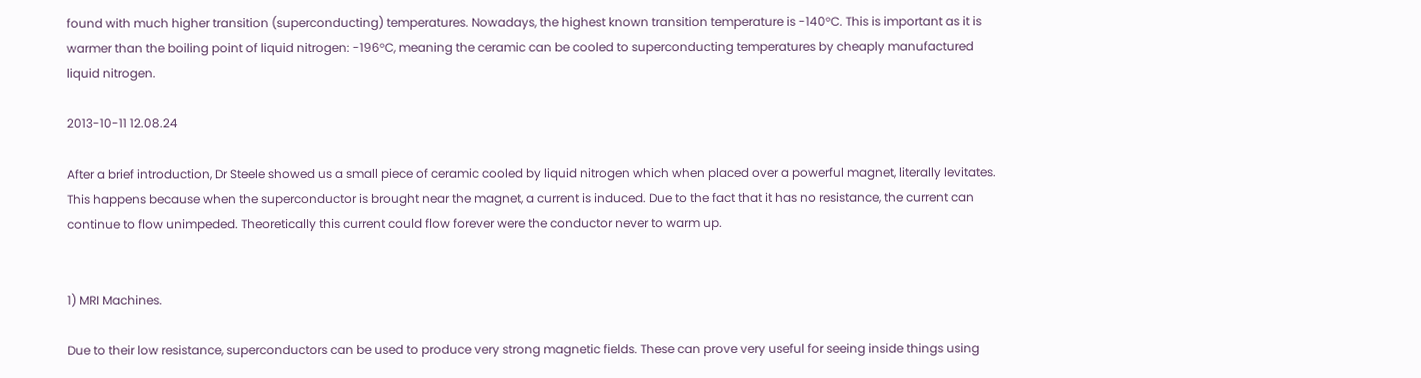found with much higher transition (superconducting) temperatures. Nowadays, the highest known transition temperature is -140°C. This is important as it is warmer than the boiling point of liquid nitrogen: -196°C, meaning the ceramic can be cooled to superconducting temperatures by cheaply manufactured liquid nitrogen.

2013-10-11 12.08.24

After a brief introduction, Dr Steele showed us a small piece of ceramic cooled by liquid nitrogen which when placed over a powerful magnet, literally levitates. This happens because when the superconductor is brought near the magnet, a current is induced. Due to the fact that it has no resistance, the current can continue to flow unimpeded. Theoretically this current could flow forever were the conductor never to warm up.


1) MRI Machines.

Due to their low resistance, superconductors can be used to produce very strong magnetic fields. These can prove very useful for seeing inside things using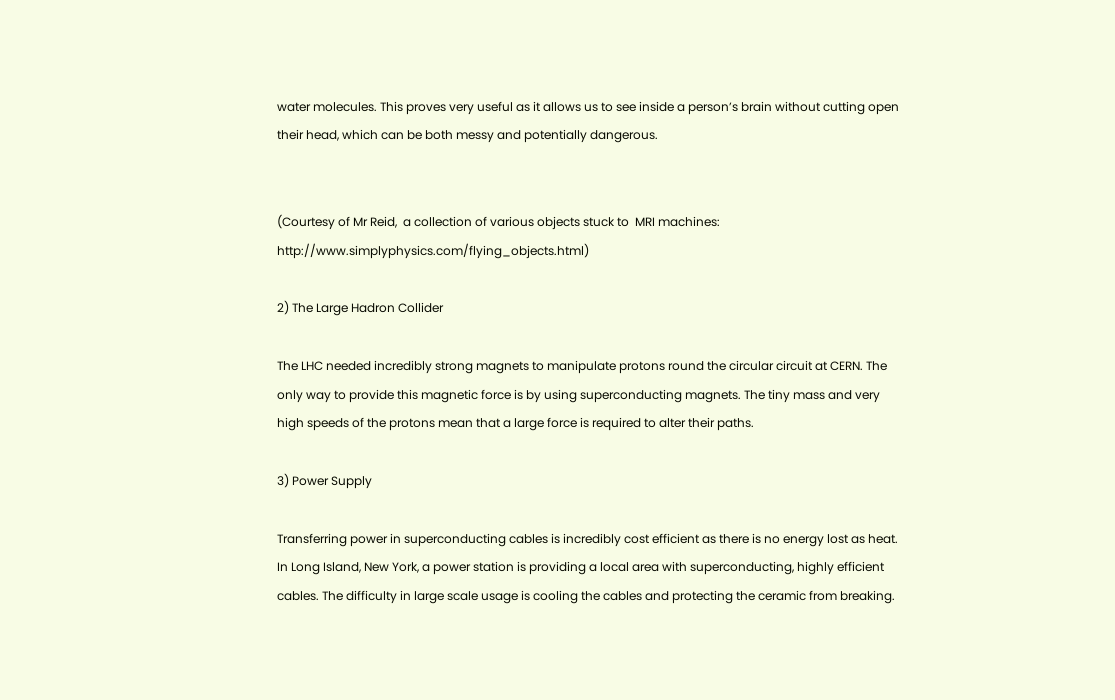water molecules. This proves very useful as it allows us to see inside a person’s brain without cutting open their head, which can be both messy and potentially dangerous.


(Courtesy of Mr Reid,  a collection of various objects stuck to  MRI machines: http://www.simplyphysics.com/flying_objects.html)

2) The Large Hadron Collider

The LHC needed incredibly strong magnets to manipulate protons round the circular circuit at CERN. The only way to provide this magnetic force is by using superconducting magnets. The tiny mass and very high speeds of the protons mean that a large force is required to alter their paths.

3) Power Supply

Transferring power in superconducting cables is incredibly cost efficient as there is no energy lost as heat. In Long Island, New York, a power station is providing a local area with superconducting, highly efficient cables. The difficulty in large scale usage is cooling the cables and protecting the ceramic from breaking.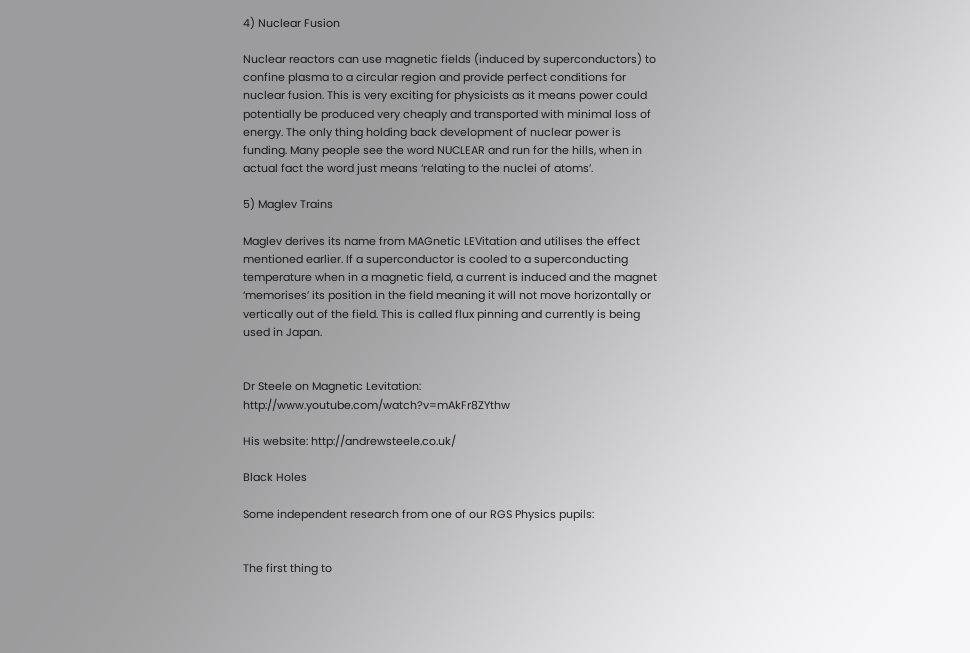4) Nuclear Fusion

Nuclear reactors can use magnetic fields (induced by superconductors) to confine plasma to a circular region and provide perfect conditions for nuclear fusion. This is very exciting for physicists as it means power could potentially be produced very cheaply and transported with minimal loss of energy. The only thing holding back development of nuclear power is funding. Many people see the word NUCLEAR and run for the hills, when in actual fact the word just means ‘relating to the nuclei of atoms’.

5) Maglev Trains

Maglev derives its name from MAGnetic LEVitation and utilises the effect mentioned earlier. If a superconductor is cooled to a superconducting temperature when in a magnetic field, a current is induced and the magnet ‘memorises’ its position in the field meaning it will not move horizontally or vertically out of the field. This is called flux pinning and currently is being used in Japan.


Dr Steele on Magnetic Levitation: http://www.youtube.com/watch?v=mAkFr8ZYthw

His website: http://andrewsteele.co.uk/

Black Holes

Some independent research from one of our RGS Physics pupils:


The first thing to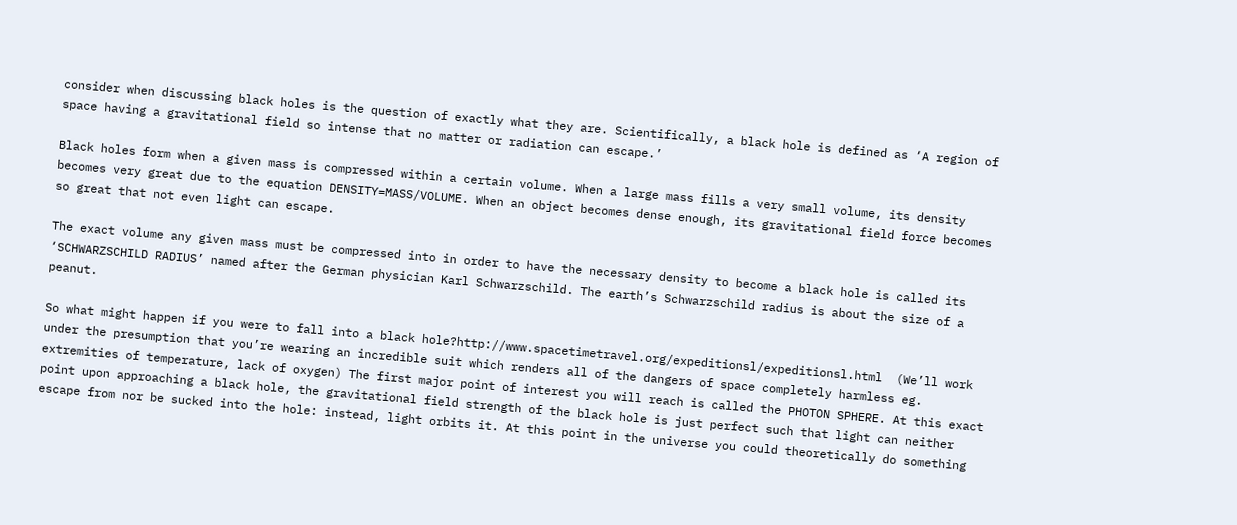consider when discussing black holes is the question of exactly what they are. Scientifically, a black hole is defined as ‘A region of space having a gravitational field so intense that no matter or radiation can escape.’

Black holes form when a given mass is compressed within a certain volume. When a large mass fills a very small volume, its density becomes very great due to the equation DENSITY=MASS/VOLUME. When an object becomes dense enough, its gravitational field force becomes so great that not even light can escape.

The exact volume any given mass must be compressed into in order to have the necessary density to become a black hole is called its ‘SCHWARZSCHILD RADIUS’ named after the German physician Karl Schwarzschild. The earth’s Schwarzschild radius is about the size of a peanut.

So what might happen if you were to fall into a black hole?http://www.spacetimetravel.org/expeditionsl/expeditionsl.html  (We’ll work under the presumption that you’re wearing an incredible suit which renders all of the dangers of space completely harmless eg. extremities of temperature, lack of oxygen) The first major point of interest you will reach is called the PHOTON SPHERE. At this exact point upon approaching a black hole, the gravitational field strength of the black hole is just perfect such that light can neither escape from nor be sucked into the hole: instead, light orbits it. At this point in the universe you could theoretically do something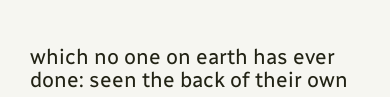which no one on earth has ever done: seen the back of their own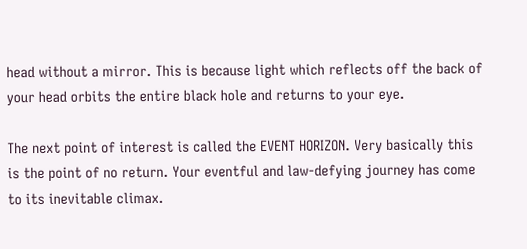head without a mirror. This is because light which reflects off the back of your head orbits the entire black hole and returns to your eye.

The next point of interest is called the EVENT HORIZON. Very basically this is the point of no return. Your eventful and law-defying journey has come to its inevitable climax.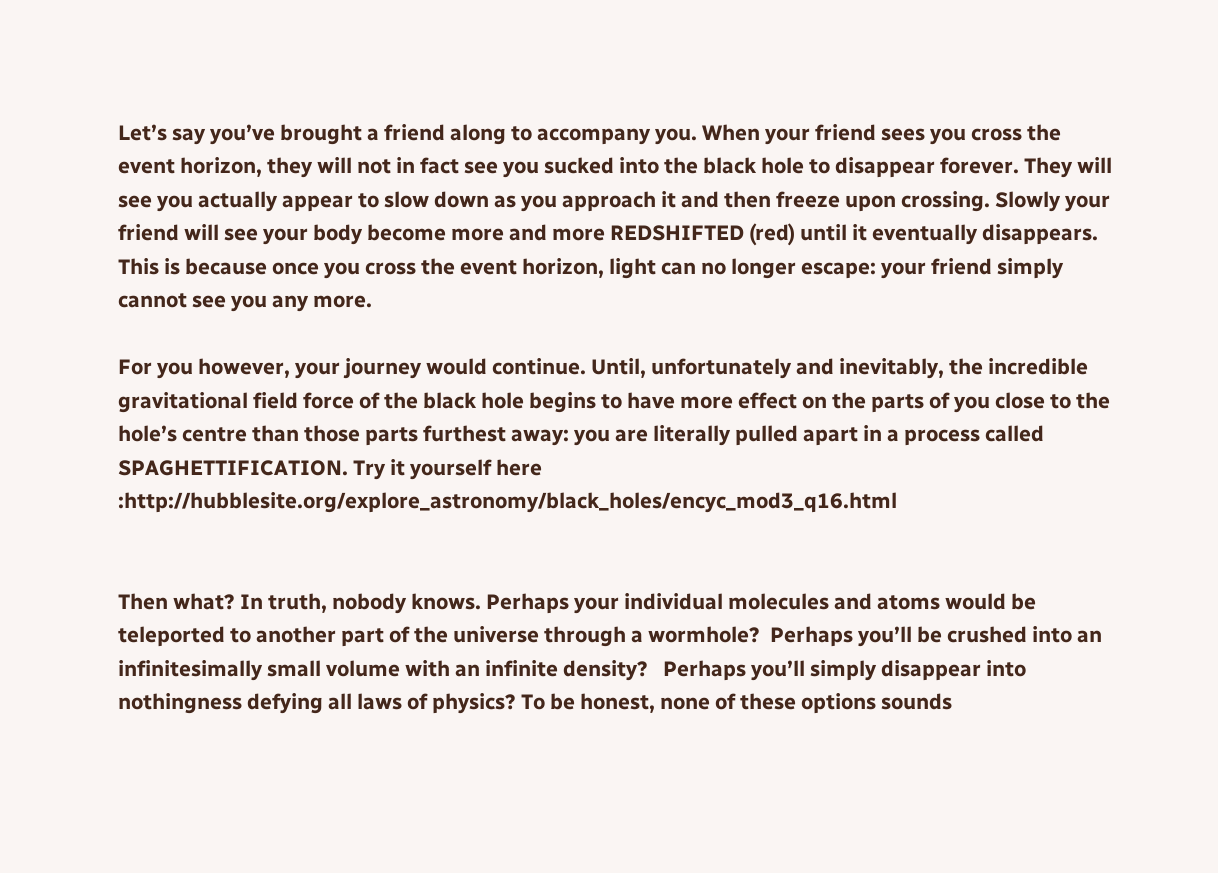Let’s say you’ve brought a friend along to accompany you. When your friend sees you cross the event horizon, they will not in fact see you sucked into the black hole to disappear forever. They will see you actually appear to slow down as you approach it and then freeze upon crossing. Slowly your friend will see your body become more and more REDSHIFTED (red) until it eventually disappears. This is because once you cross the event horizon, light can no longer escape: your friend simply cannot see you any more.

For you however, your journey would continue. Until, unfortunately and inevitably, the incredible gravitational field force of the black hole begins to have more effect on the parts of you close to the hole’s centre than those parts furthest away: you are literally pulled apart in a process called SPAGHETTIFICATION. Try it yourself here :http://hubblesite.org/explore_astronomy/black_holes/encyc_mod3_q16.html


Then what? In truth, nobody knows. Perhaps your individual molecules and atoms would be teleported to another part of the universe through a wormhole?  Perhaps you’ll be crushed into an infinitesimally small volume with an infinite density?   Perhaps you’ll simply disappear into nothingness defying all laws of physics? To be honest, none of these options sounds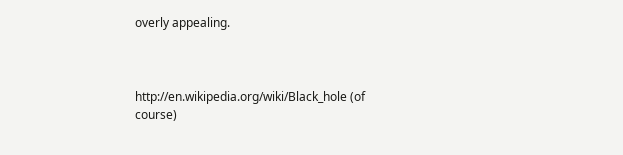overly appealing.



http://en.wikipedia.org/wiki/Black_hole (of course)